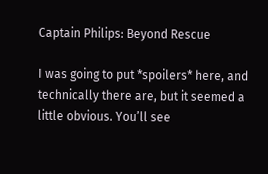Captain Philips: Beyond Rescue

I was going to put *spoilers* here, and technically there are, but it seemed a little obvious. You’ll see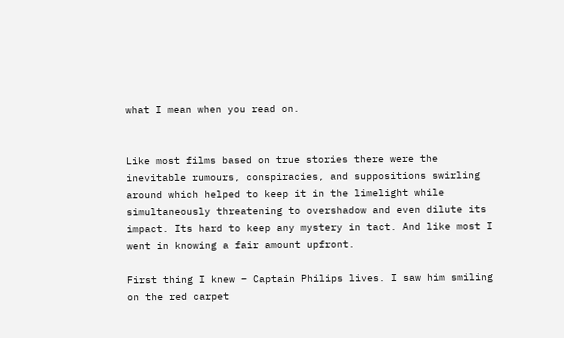what I mean when you read on.


Like most films based on true stories there were the inevitable rumours, conspiracies, and suppositions swirling around which helped to keep it in the limelight while simultaneously threatening to overshadow and even dilute its impact. Its hard to keep any mystery in tact. And like most I went in knowing a fair amount upfront.

First thing I knew – Captain Philips lives. I saw him smiling on the red carpet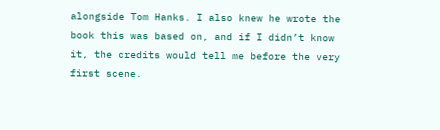alongside Tom Hanks. I also knew he wrote the book this was based on, and if I didn’t know it, the credits would tell me before the very first scene.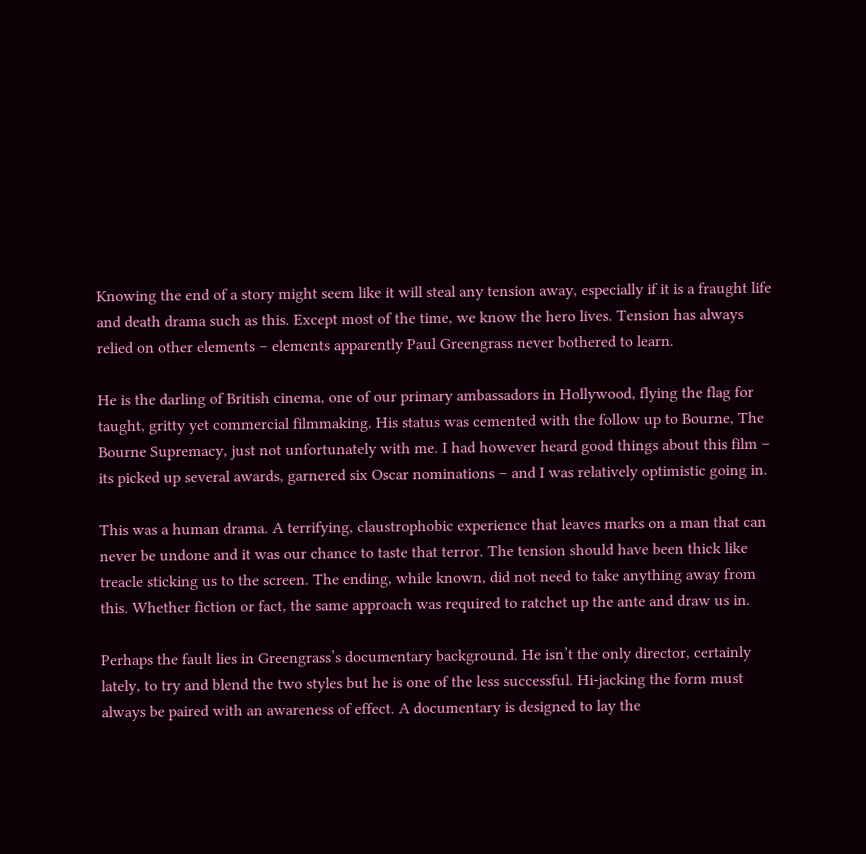Knowing the end of a story might seem like it will steal any tension away, especially if it is a fraught life and death drama such as this. Except most of the time, we know the hero lives. Tension has always relied on other elements – elements apparently Paul Greengrass never bothered to learn.

He is the darling of British cinema, one of our primary ambassadors in Hollywood, flying the flag for taught, gritty yet commercial filmmaking. His status was cemented with the follow up to Bourne, The Bourne Supremacy, just not unfortunately with me. I had however heard good things about this film – its picked up several awards, garnered six Oscar nominations – and I was relatively optimistic going in.

This was a human drama. A terrifying, claustrophobic experience that leaves marks on a man that can never be undone and it was our chance to taste that terror. The tension should have been thick like treacle sticking us to the screen. The ending, while known, did not need to take anything away from this. Whether fiction or fact, the same approach was required to ratchet up the ante and draw us in.

Perhaps the fault lies in Greengrass’s documentary background. He isn’t the only director, certainly lately, to try and blend the two styles but he is one of the less successful. Hi-jacking the form must always be paired with an awareness of effect. A documentary is designed to lay the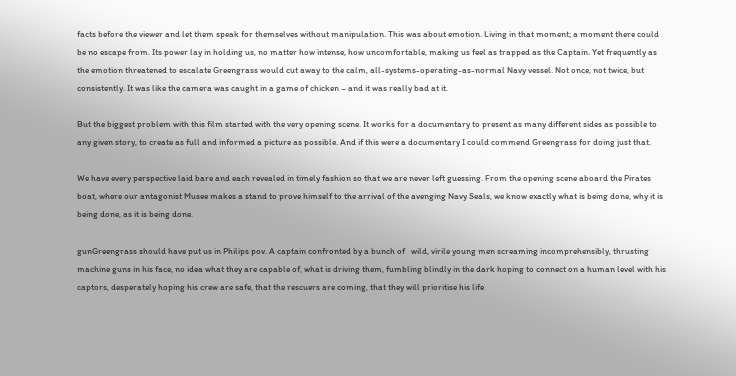facts before the viewer and let them speak for themselves without manipulation. This was about emotion. Living in that moment; a moment there could be no escape from. Its power lay in holding us, no matter how intense, how uncomfortable, making us feel as trapped as the Captain. Yet frequently as the emotion threatened to escalate Greengrass would cut away to the calm, all-systems-operating-as-normal Navy vessel. Not once, not twice, but consistently. It was like the camera was caught in a game of chicken – and it was really bad at it.

But the biggest problem with this film started with the very opening scene. It works for a documentary to present as many different sides as possible to any given story, to create as full and informed a picture as possible. And if this were a documentary I could commend Greengrass for doing just that.

We have every perspective laid bare and each revealed in timely fashion so that we are never left guessing. From the opening scene aboard the Pirates boat, where our antagonist Musee makes a stand to prove himself to the arrival of the avenging Navy Seals, we know exactly what is being done, why it is being done, as it is being done.

gunGreengrass should have put us in Philips pov. A captain confronted by a bunch of   wild, virile young men screaming incomprehensibly, thrusting machine guns in his face, no idea what they are capable of, what is driving them, fumbling blindly in the dark hoping to connect on a human level with his captors, desperately hoping his crew are safe, that the rescuers are coming, that they will prioritise his life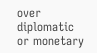over diplomatic or monetary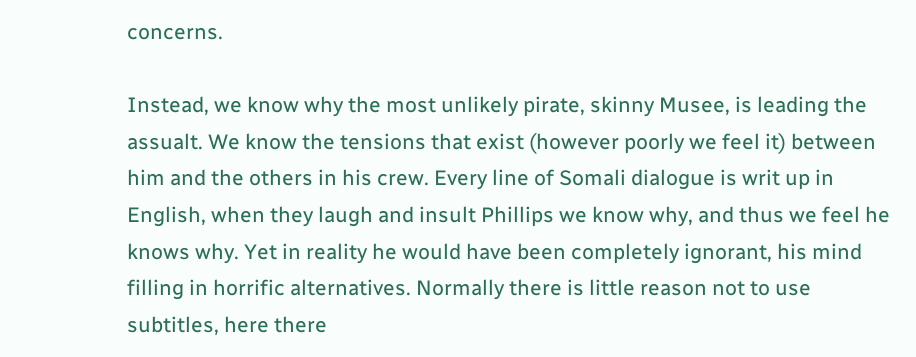concerns.

Instead, we know why the most unlikely pirate, skinny Musee, is leading the assualt. We know the tensions that exist (however poorly we feel it) between him and the others in his crew. Every line of Somali dialogue is writ up in English, when they laugh and insult Phillips we know why, and thus we feel he knows why. Yet in reality he would have been completely ignorant, his mind filling in horrific alternatives. Normally there is little reason not to use subtitles, here there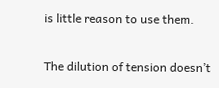is little reason to use them.

The dilution of tension doesn’t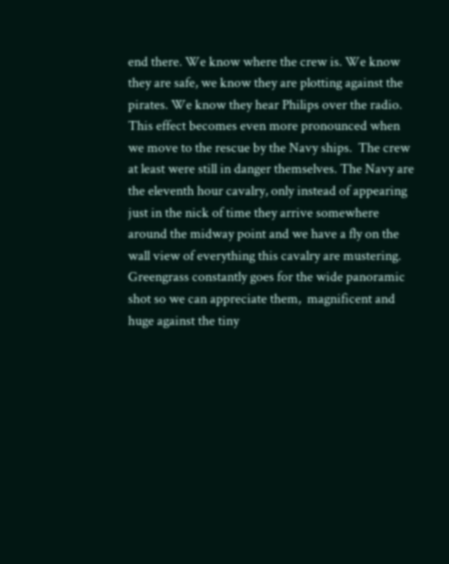end there. We know where the crew is. We know they are safe, we know they are plotting against the pirates. We know they hear Philips over the radio. This effect becomes even more pronounced when we move to the rescue by the Navy ships.  The crew at least were still in danger themselves. The Navy are the eleventh hour cavalry, only instead of appearing just in the nick of time they arrive somewhere around the midway point and we have a fly on the wall view of everything this cavalry are mustering. Greengrass constantly goes for the wide panoramic shot so we can appreciate them,  magnificent and huge against the tiny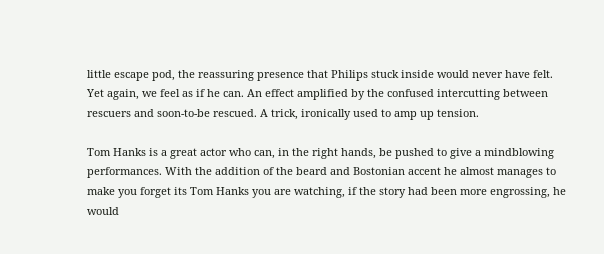little escape pod, the reassuring presence that Philips stuck inside would never have felt. Yet again, we feel as if he can. An effect amplified by the confused intercutting between rescuers and soon-to-be rescued. A trick, ironically used to amp up tension.

Tom Hanks is a great actor who can, in the right hands, be pushed to give a mindblowing performances. With the addition of the beard and Bostonian accent he almost manages to make you forget its Tom Hanks you are watching, if the story had been more engrossing, he would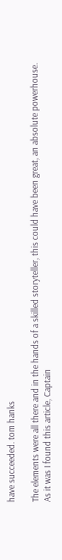have succeeded. tom hanks

The elements were all there and in the hands of a skilled storyteller, this could have been great, an absolute powerhouse. As it was I found this article, Captain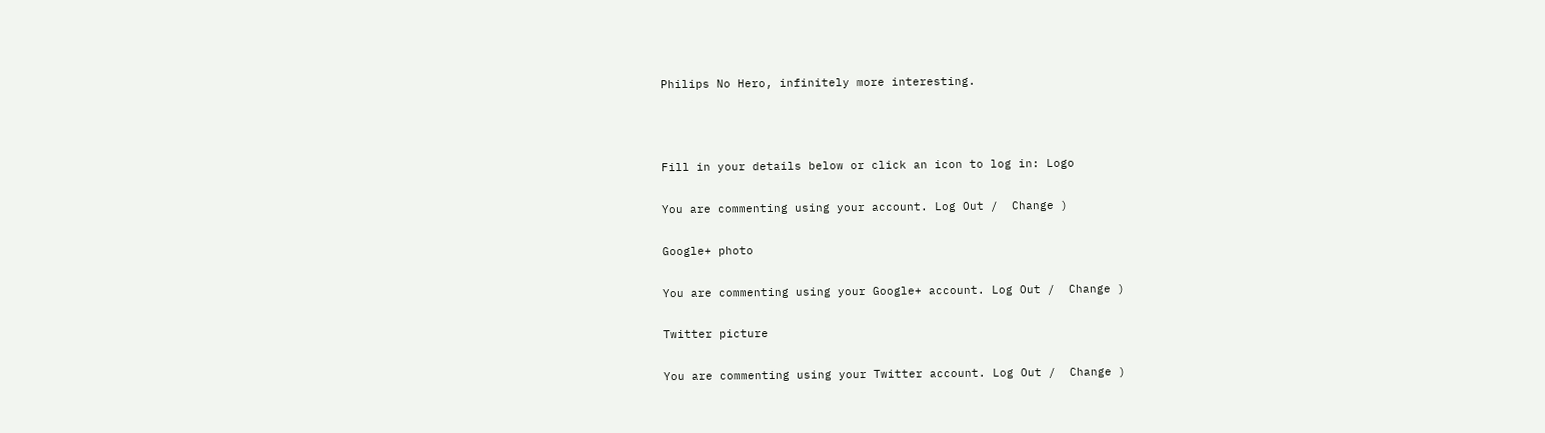Philips No Hero, infinitely more interesting.



Fill in your details below or click an icon to log in: Logo

You are commenting using your account. Log Out /  Change )

Google+ photo

You are commenting using your Google+ account. Log Out /  Change )

Twitter picture

You are commenting using your Twitter account. Log Out /  Change )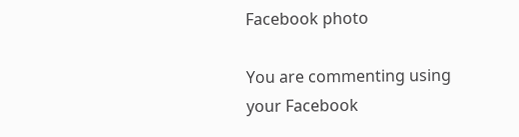Facebook photo

You are commenting using your Facebook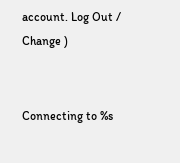account. Log Out /  Change )


Connecting to %s